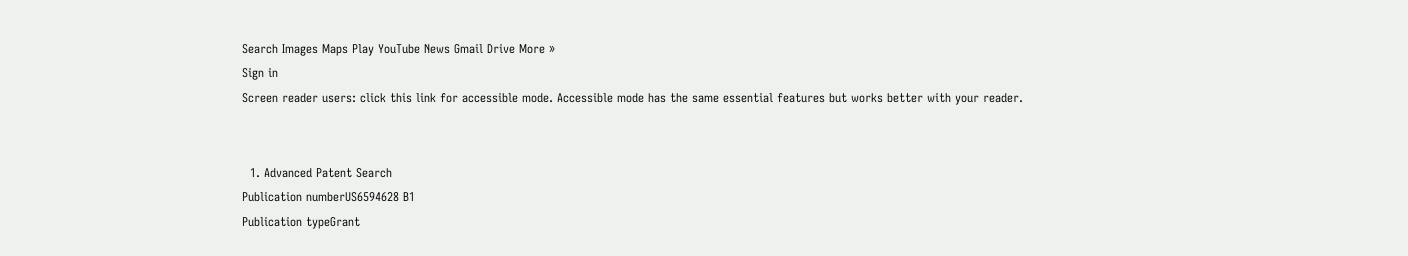Search Images Maps Play YouTube News Gmail Drive More »
Sign in
Screen reader users: click this link for accessible mode. Accessible mode has the same essential features but works better with your reader.


  1. Advanced Patent Search
Publication numberUS6594628 B1
Publication typeGrant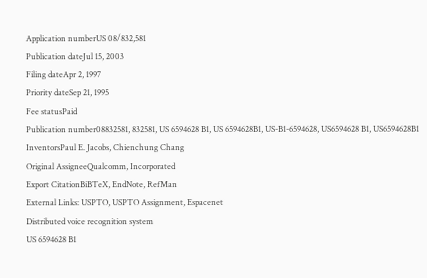Application numberUS 08/832,581
Publication dateJul 15, 2003
Filing dateApr 2, 1997
Priority dateSep 21, 1995
Fee statusPaid
Publication number08832581, 832581, US 6594628 B1, US 6594628B1, US-B1-6594628, US6594628 B1, US6594628B1
InventorsPaul E. Jacobs, Chienchung Chang
Original AssigneeQualcomm, Incorporated
Export CitationBiBTeX, EndNote, RefMan
External Links: USPTO, USPTO Assignment, Espacenet
Distributed voice recognition system
US 6594628 B1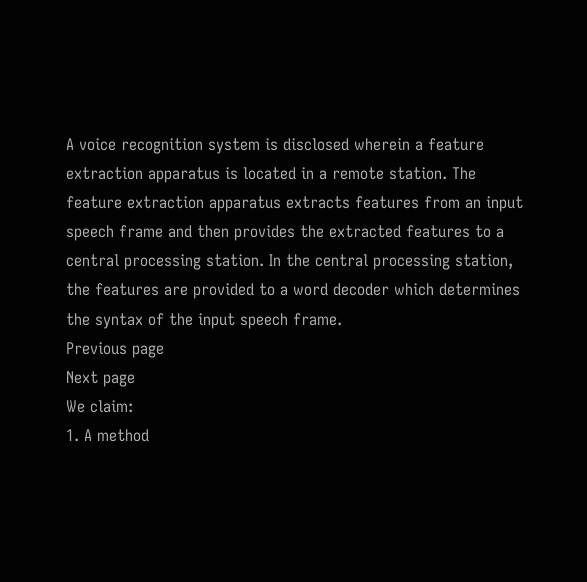A voice recognition system is disclosed wherein a feature extraction apparatus is located in a remote station. The feature extraction apparatus extracts features from an input speech frame and then provides the extracted features to a central processing station. In the central processing station, the features are provided to a word decoder which determines the syntax of the input speech frame.
Previous page
Next page
We claim:
1. A method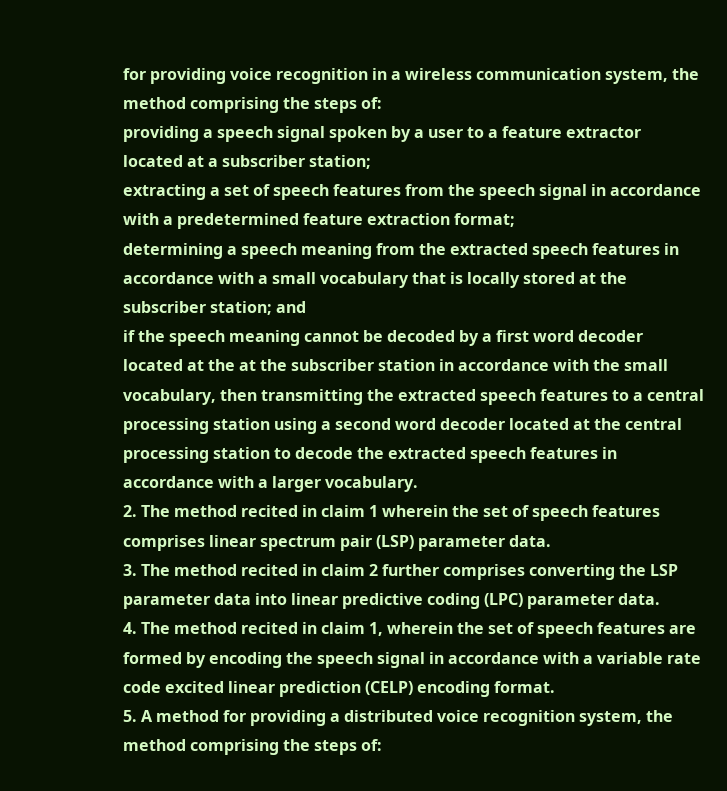for providing voice recognition in a wireless communication system, the method comprising the steps of:
providing a speech signal spoken by a user to a feature extractor located at a subscriber station;
extracting a set of speech features from the speech signal in accordance with a predetermined feature extraction format;
determining a speech meaning from the extracted speech features in accordance with a small vocabulary that is locally stored at the subscriber station; and
if the speech meaning cannot be decoded by a first word decoder located at the at the subscriber station in accordance with the small vocabulary, then transmitting the extracted speech features to a central processing station using a second word decoder located at the central processing station to decode the extracted speech features in accordance with a larger vocabulary.
2. The method recited in claim 1 wherein the set of speech features comprises linear spectrum pair (LSP) parameter data.
3. The method recited in claim 2 further comprises converting the LSP parameter data into linear predictive coding (LPC) parameter data.
4. The method recited in claim 1, wherein the set of speech features are formed by encoding the speech signal in accordance with a variable rate code excited linear prediction (CELP) encoding format.
5. A method for providing a distributed voice recognition system, the method comprising the steps of: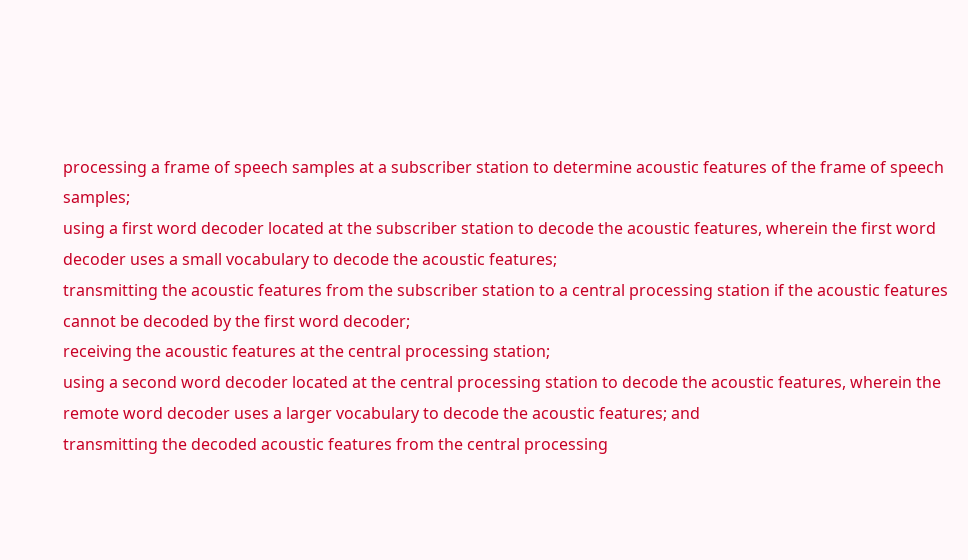processing a frame of speech samples at a subscriber station to determine acoustic features of the frame of speech samples;
using a first word decoder located at the subscriber station to decode the acoustic features, wherein the first word decoder uses a small vocabulary to decode the acoustic features;
transmitting the acoustic features from the subscriber station to a central processing station if the acoustic features cannot be decoded by the first word decoder;
receiving the acoustic features at the central processing station;
using a second word decoder located at the central processing station to decode the acoustic features, wherein the remote word decoder uses a larger vocabulary to decode the acoustic features; and
transmitting the decoded acoustic features from the central processing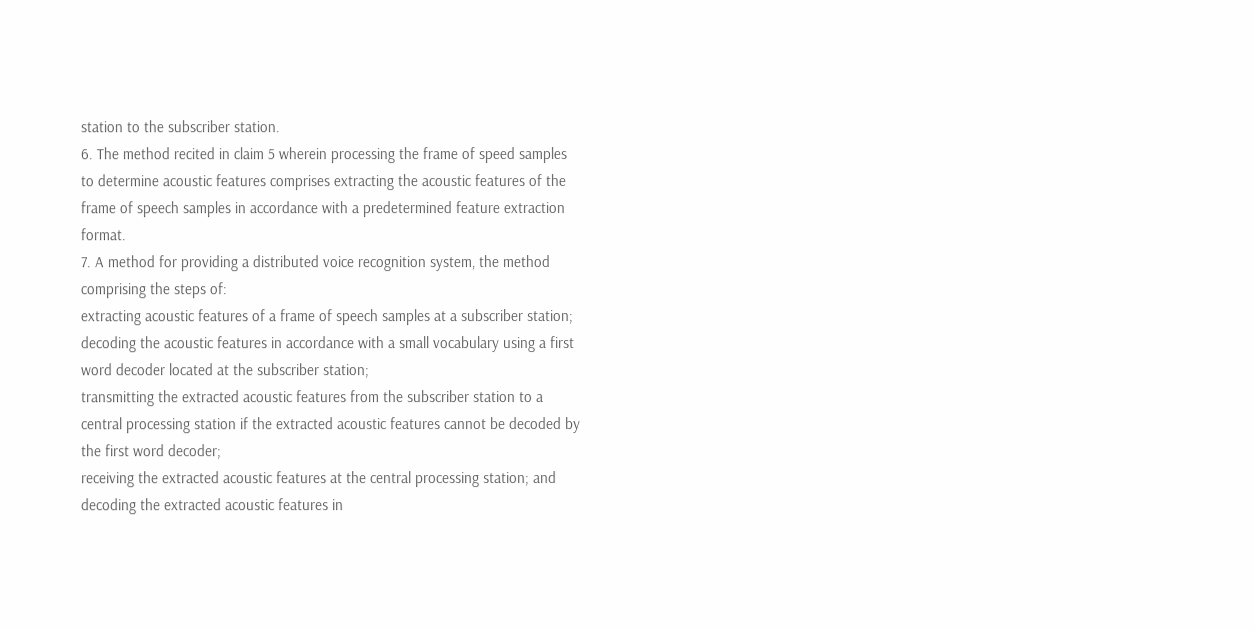station to the subscriber station.
6. The method recited in claim 5 wherein processing the frame of speed samples to determine acoustic features comprises extracting the acoustic features of the frame of speech samples in accordance with a predetermined feature extraction format.
7. A method for providing a distributed voice recognition system, the method comprising the steps of:
extracting acoustic features of a frame of speech samples at a subscriber station;
decoding the acoustic features in accordance with a small vocabulary using a first word decoder located at the subscriber station;
transmitting the extracted acoustic features from the subscriber station to a central processing station if the extracted acoustic features cannot be decoded by the first word decoder;
receiving the extracted acoustic features at the central processing station; and
decoding the extracted acoustic features in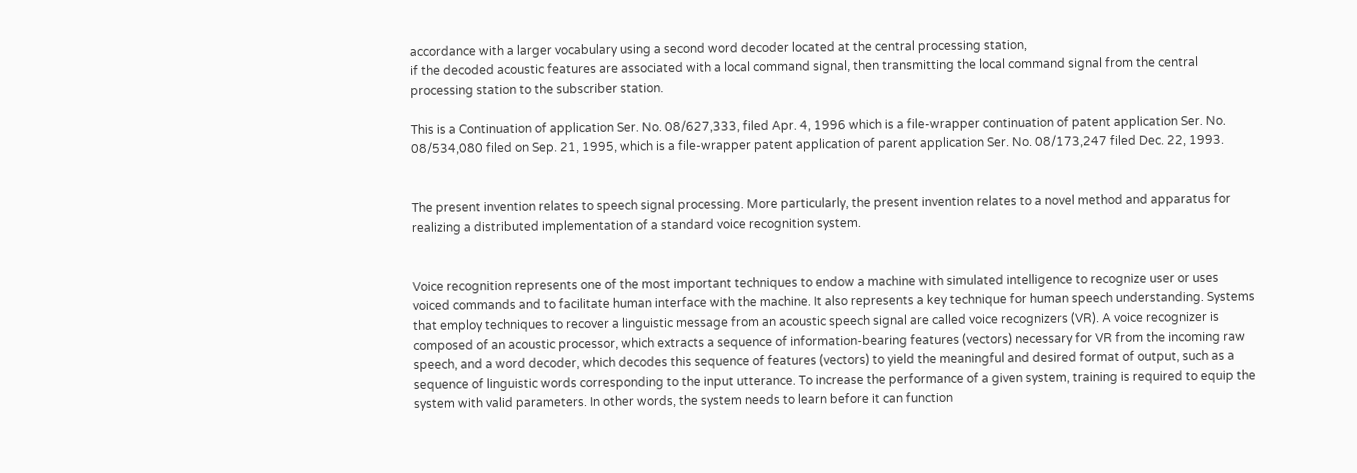accordance with a larger vocabulary using a second word decoder located at the central processing station,
if the decoded acoustic features are associated with a local command signal, then transmitting the local command signal from the central processing station to the subscriber station.

This is a Continuation of application Ser. No. 08/627,333, filed Apr. 4, 1996 which is a file-wrapper continuation of patent application Ser. No. 08/534,080 filed on Sep. 21, 1995, which is a file-wrapper patent application of parent application Ser. No. 08/173,247 filed Dec. 22, 1993.


The present invention relates to speech signal processing. More particularly, the present invention relates to a novel method and apparatus for realizing a distributed implementation of a standard voice recognition system.


Voice recognition represents one of the most important techniques to endow a machine with simulated intelligence to recognize user or uses voiced commands and to facilitate human interface with the machine. It also represents a key technique for human speech understanding. Systems that employ techniques to recover a linguistic message from an acoustic speech signal are called voice recognizers (VR). A voice recognizer is composed of an acoustic processor, which extracts a sequence of information-bearing features (vectors) necessary for VR from the incoming raw speech, and a word decoder, which decodes this sequence of features (vectors) to yield the meaningful and desired format of output, such as a sequence of linguistic words corresponding to the input utterance. To increase the performance of a given system, training is required to equip the system with valid parameters. In other words, the system needs to learn before it can function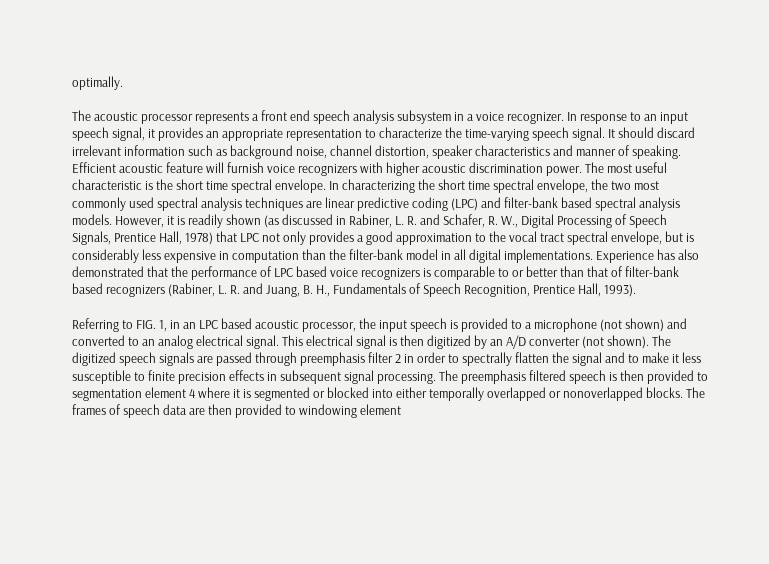optimally.

The acoustic processor represents a front end speech analysis subsystem in a voice recognizer. In response to an input speech signal, it provides an appropriate representation to characterize the time-varying speech signal. It should discard irrelevant information such as background noise, channel distortion, speaker characteristics and manner of speaking. Efficient acoustic feature will furnish voice recognizers with higher acoustic discrimination power. The most useful characteristic is the short time spectral envelope. In characterizing the short time spectral envelope, the two most commonly used spectral analysis techniques are linear predictive coding (LPC) and filter-bank based spectral analysis models. However, it is readily shown (as discussed in Rabiner, L. R. and Schafer, R. W., Digital Processing of Speech Signals, Prentice Hall, 1978) that LPC not only provides a good approximation to the vocal tract spectral envelope, but is considerably less expensive in computation than the filter-bank model in all digital implementations. Experience has also demonstrated that the performance of LPC based voice recognizers is comparable to or better than that of filter-bank based recognizers (Rabiner, L. R. and Juang, B. H., Fundamentals of Speech Recognition, Prentice Hall, 1993).

Referring to FIG. 1, in an LPC based acoustic processor, the input speech is provided to a microphone (not shown) and converted to an analog electrical signal. This electrical signal is then digitized by an A/D converter (not shown). The digitized speech signals are passed through preemphasis filter 2 in order to spectrally flatten the signal and to make it less susceptible to finite precision effects in subsequent signal processing. The preemphasis filtered speech is then provided to segmentation element 4 where it is segmented or blocked into either temporally overlapped or nonoverlapped blocks. The frames of speech data are then provided to windowing element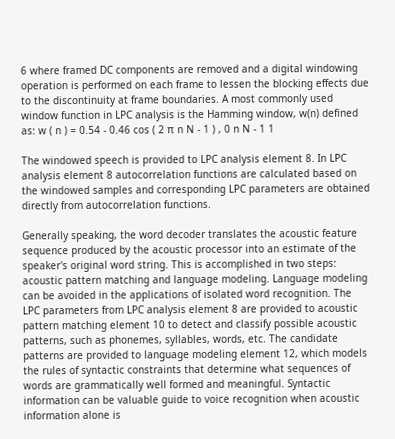6 where framed DC components are removed and a digital windowing operation is performed on each frame to lessen the blocking effects due to the discontinuity at frame boundaries. A most commonly used window function in LPC analysis is the Hamming window, w(n) defined as: w ( n ) = 0.54 - 0.46 cos ( 2 π n N - 1 ) , 0 n N - 1 1

The windowed speech is provided to LPC analysis element 8. In LPC analysis element 8 autocorrelation functions are calculated based on the windowed samples and corresponding LPC parameters are obtained directly from autocorrelation functions.

Generally speaking, the word decoder translates the acoustic feature sequence produced by the acoustic processor into an estimate of the speaker's original word string. This is accomplished in two steps: acoustic pattern matching and language modeling. Language modeling can be avoided in the applications of isolated word recognition. The LPC parameters from LPC analysis element 8 are provided to acoustic pattern matching element 10 to detect and classify possible acoustic patterns, such as phonemes, syllables, words, etc. The candidate patterns are provided to language modeling element 12, which models the rules of syntactic constraints that determine what sequences of words are grammatically well formed and meaningful. Syntactic information can be valuable guide to voice recognition when acoustic information alone is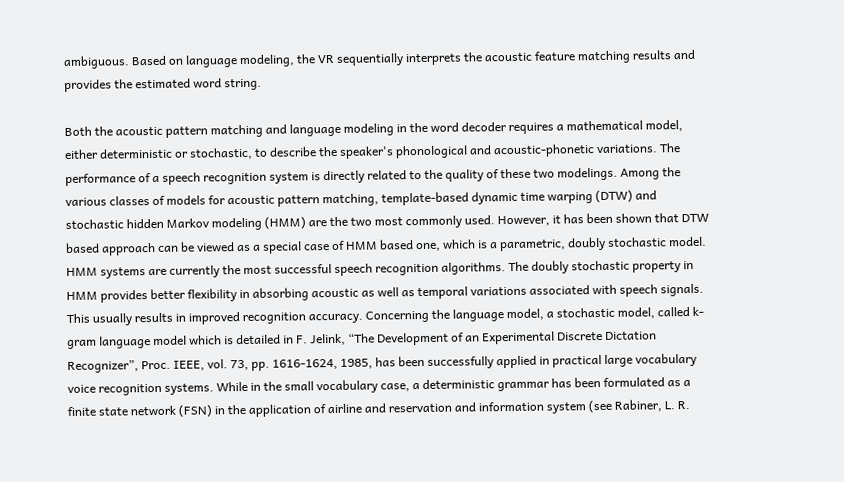ambiguous. Based on language modeling, the VR sequentially interprets the acoustic feature matching results and provides the estimated word string.

Both the acoustic pattern matching and language modeling in the word decoder requires a mathematical model, either deterministic or stochastic, to describe the speaker's phonological and acoustic-phonetic variations. The performance of a speech recognition system is directly related to the quality of these two modelings. Among the various classes of models for acoustic pattern matching, template-based dynamic time warping (DTW) and stochastic hidden Markov modeling (HMM) are the two most commonly used. However, it has been shown that DTW based approach can be viewed as a special case of HMM based one, which is a parametric, doubly stochastic model. HMM systems are currently the most successful speech recognition algorithms. The doubly stochastic property in HMM provides better flexibility in absorbing acoustic as well as temporal variations associated with speech signals. This usually results in improved recognition accuracy. Concerning the language model, a stochastic model, called k-gram language model which is detailed in F. Jelink, “The Development of an Experimental Discrete Dictation Recognizer”, Proc. IEEE, vol. 73, pp. 1616-1624, 1985, has been successfully applied in practical large vocabulary voice recognition systems. While in the small vocabulary case, a deterministic grammar has been formulated as a finite state network (FSN) in the application of airline and reservation and information system (see Rabiner, L. R.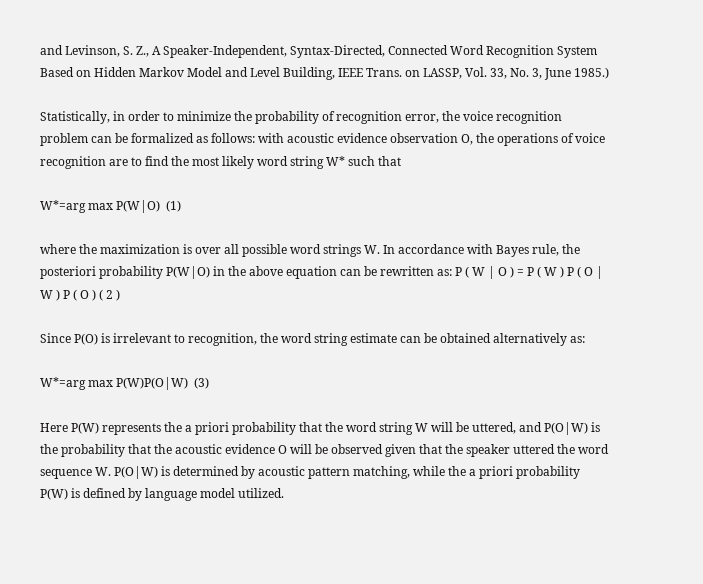and Levinson, S. Z., A Speaker-Independent, Syntax-Directed, Connected Word Recognition System Based on Hidden Markov Model and Level Building, IEEE Trans. on LASSP, Vol. 33, No. 3, June 1985.)

Statistically, in order to minimize the probability of recognition error, the voice recognition problem can be formalized as follows: with acoustic evidence observation O, the operations of voice recognition are to find the most likely word string W* such that

W*=arg max P(W|O)  (1)

where the maximization is over all possible word strings W. In accordance with Bayes rule, the posteriori probability P(W|O) in the above equation can be rewritten as: P ( W | O ) = P ( W ) P ( O | W ) P ( O ) ( 2 )

Since P(O) is irrelevant to recognition, the word string estimate can be obtained alternatively as:

W*=arg max P(W)P(O|W)  (3)

Here P(W) represents the a priori probability that the word string W will be uttered, and P(O|W) is the probability that the acoustic evidence O will be observed given that the speaker uttered the word sequence W. P(O|W) is determined by acoustic pattern matching, while the a priori probability P(W) is defined by language model utilized.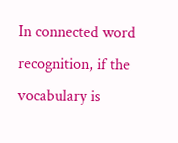In connected word recognition, if the vocabulary is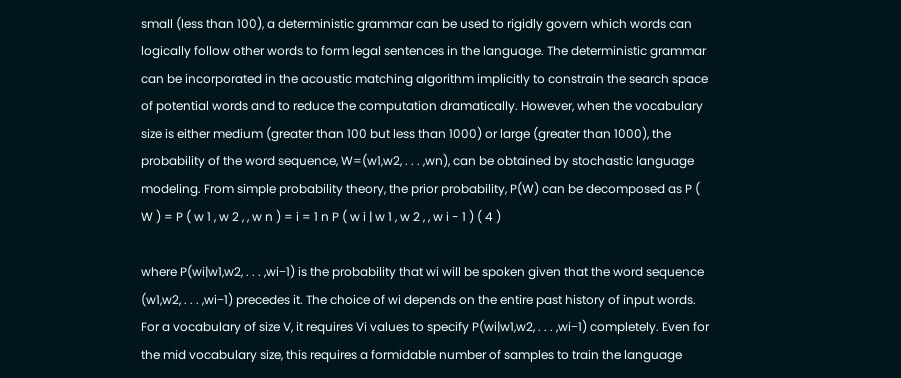small (less than 100), a deterministic grammar can be used to rigidly govern which words can logically follow other words to form legal sentences in the language. The deterministic grammar can be incorporated in the acoustic matching algorithm implicitly to constrain the search space of potential words and to reduce the computation dramatically. However, when the vocabulary size is either medium (greater than 100 but less than 1000) or large (greater than 1000), the probability of the word sequence, W=(w1,w2, . . . ,wn), can be obtained by stochastic language modeling. From simple probability theory, the prior probability, P(W) can be decomposed as P ( W ) = P ( w 1 , w 2 , , w n ) = i = 1 n P ( w i | w 1 , w 2 , , w i - 1 ) ( 4 )

where P(wi|w1,w2, . . . ,wi−1) is the probability that wi will be spoken given that the word sequence (w1,w2, . . . ,wi−1) precedes it. The choice of wi depends on the entire past history of input words. For a vocabulary of size V, it requires Vi values to specify P(wi|w1,w2, . . . ,wi−1) completely. Even for the mid vocabulary size, this requires a formidable number of samples to train the language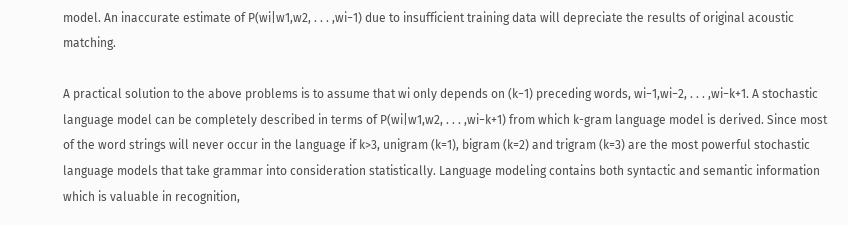model. An inaccurate estimate of P(wi|w1,w2, . . . ,wi−1) due to insufficient training data will depreciate the results of original acoustic matching.

A practical solution to the above problems is to assume that wi only depends on (k−1) preceding words, wi−1,wi−2, . . . ,wi−k+1. A stochastic language model can be completely described in terms of P(wi|w1,w2, . . . ,wi−k+1) from which k-gram language model is derived. Since most of the word strings will never occur in the language if k>3, unigram (k=1), bigram (k=2) and trigram (k=3) are the most powerful stochastic language models that take grammar into consideration statistically. Language modeling contains both syntactic and semantic information which is valuable in recognition,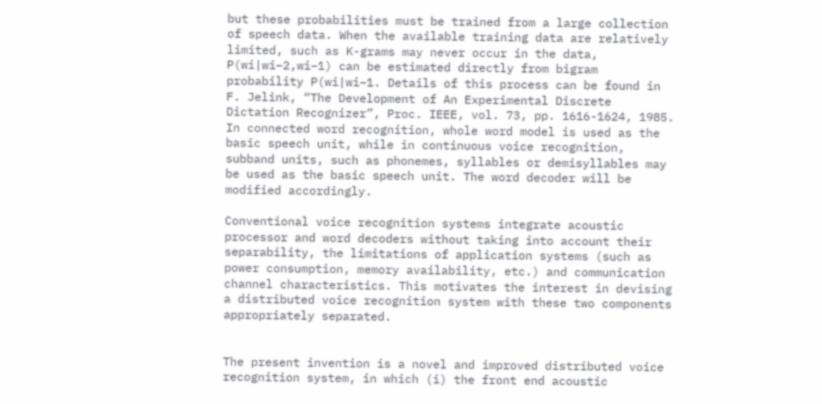but these probabilities must be trained from a large collection of speech data. When the available training data are relatively limited, such as K-grams may never occur in the data, P(wi|wi−2,wi−1) can be estimated directly from bigram probability P(wi|wi−1. Details of this process can be found in F. Jelink, “The Development of An Experimental Discrete Dictation Recognizer”, Proc. IEEE, vol. 73, pp. 1616-1624, 1985. In connected word recognition, whole word model is used as the basic speech unit, while in continuous voice recognition, subband units, such as phonemes, syllables or demisyllables may be used as the basic speech unit. The word decoder will be modified accordingly.

Conventional voice recognition systems integrate acoustic processor and word decoders without taking into account their separability, the limitations of application systems (such as power consumption, memory availability, etc.) and communication channel characteristics. This motivates the interest in devising a distributed voice recognition system with these two components appropriately separated.


The present invention is a novel and improved distributed voice recognition system, in which (i) the front end acoustic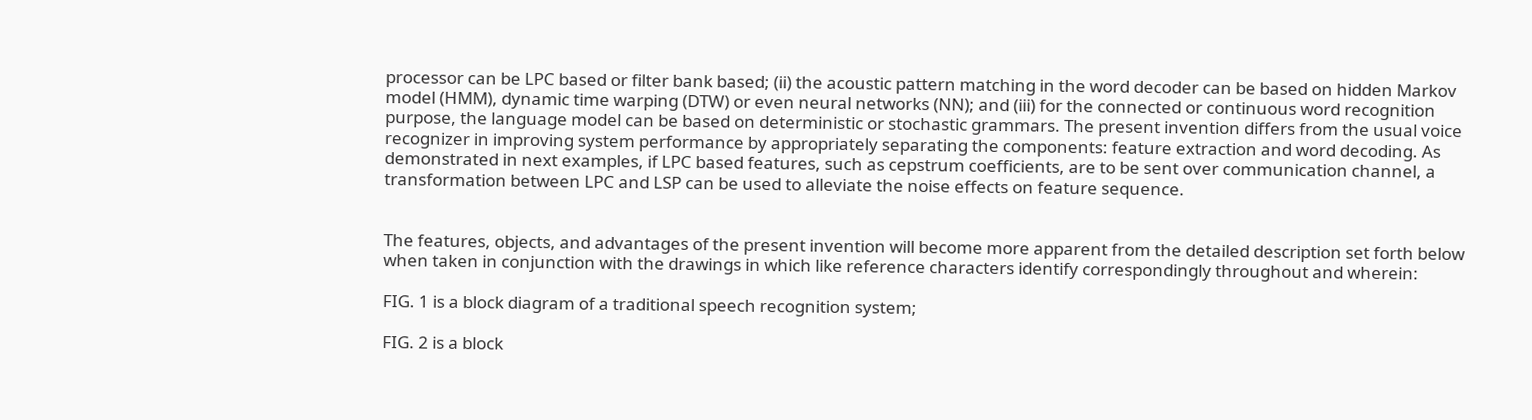processor can be LPC based or filter bank based; (ii) the acoustic pattern matching in the word decoder can be based on hidden Markov model (HMM), dynamic time warping (DTW) or even neural networks (NN); and (iii) for the connected or continuous word recognition purpose, the language model can be based on deterministic or stochastic grammars. The present invention differs from the usual voice recognizer in improving system performance by appropriately separating the components: feature extraction and word decoding. As demonstrated in next examples, if LPC based features, such as cepstrum coefficients, are to be sent over communication channel, a transformation between LPC and LSP can be used to alleviate the noise effects on feature sequence.


The features, objects, and advantages of the present invention will become more apparent from the detailed description set forth below when taken in conjunction with the drawings in which like reference characters identify correspondingly throughout and wherein:

FIG. 1 is a block diagram of a traditional speech recognition system;

FIG. 2 is a block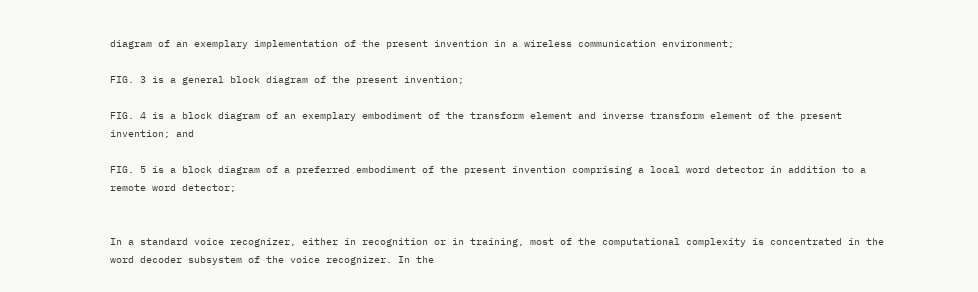diagram of an exemplary implementation of the present invention in a wireless communication environment;

FIG. 3 is a general block diagram of the present invention;

FIG. 4 is a block diagram of an exemplary embodiment of the transform element and inverse transform element of the present invention; and

FIG. 5 is a block diagram of a preferred embodiment of the present invention comprising a local word detector in addition to a remote word detector;


In a standard voice recognizer, either in recognition or in training, most of the computational complexity is concentrated in the word decoder subsystem of the voice recognizer. In the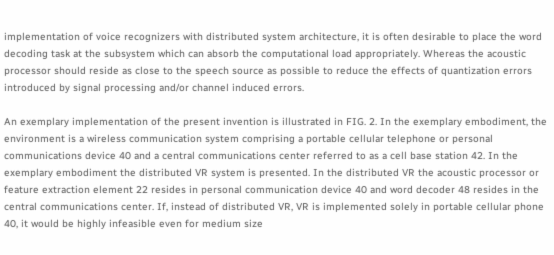implementation of voice recognizers with distributed system architecture, it is often desirable to place the word decoding task at the subsystem which can absorb the computational load appropriately. Whereas the acoustic processor should reside as close to the speech source as possible to reduce the effects of quantization errors introduced by signal processing and/or channel induced errors.

An exemplary implementation of the present invention is illustrated in FIG. 2. In the exemplary embodiment, the environment is a wireless communication system comprising a portable cellular telephone or personal communications device 40 and a central communications center referred to as a cell base station 42. In the exemplary embodiment the distributed VR system is presented. In the distributed VR the acoustic processor or feature extraction element 22 resides in personal communication device 40 and word decoder 48 resides in the central communications center. If, instead of distributed VR, VR is implemented solely in portable cellular phone 40, it would be highly infeasible even for medium size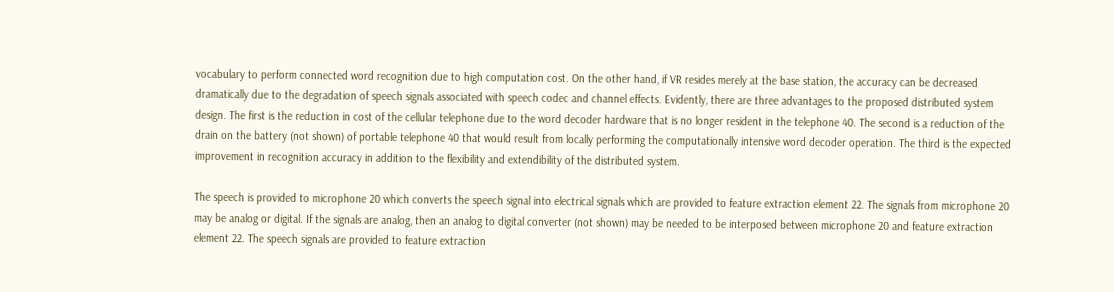vocabulary to perform connected word recognition due to high computation cost. On the other hand, if VR resides merely at the base station, the accuracy can be decreased dramatically due to the degradation of speech signals associated with speech codec and channel effects. Evidently, there are three advantages to the proposed distributed system design. The first is the reduction in cost of the cellular telephone due to the word decoder hardware that is no longer resident in the telephone 40. The second is a reduction of the drain on the battery (not shown) of portable telephone 40 that would result from locally performing the computationally intensive word decoder operation. The third is the expected improvement in recognition accuracy in addition to the flexibility and extendibility of the distributed system.

The speech is provided to microphone 20 which converts the speech signal into electrical signals which are provided to feature extraction element 22. The signals from microphone 20 may be analog or digital. If the signals are analog, then an analog to digital converter (not shown) may be needed to be interposed between microphone 20 and feature extraction element 22. The speech signals are provided to feature extraction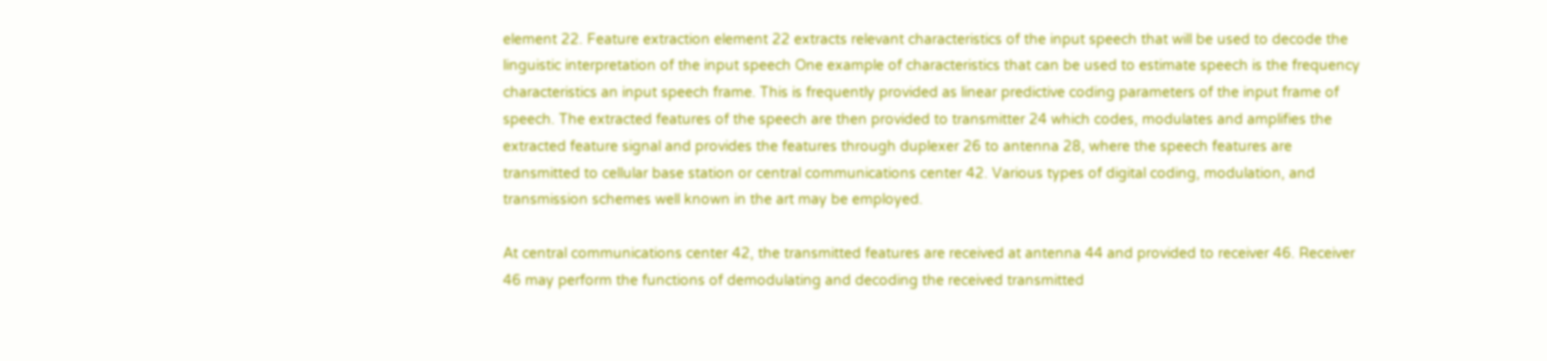element 22. Feature extraction element 22 extracts relevant characteristics of the input speech that will be used to decode the linguistic interpretation of the input speech One example of characteristics that can be used to estimate speech is the frequency characteristics an input speech frame. This is frequently provided as linear predictive coding parameters of the input frame of speech. The extracted features of the speech are then provided to transmitter 24 which codes, modulates and amplifies the extracted feature signal and provides the features through duplexer 26 to antenna 28, where the speech features are transmitted to cellular base station or central communications center 42. Various types of digital coding, modulation, and transmission schemes well known in the art may be employed.

At central communications center 42, the transmitted features are received at antenna 44 and provided to receiver 46. Receiver 46 may perform the functions of demodulating and decoding the received transmitted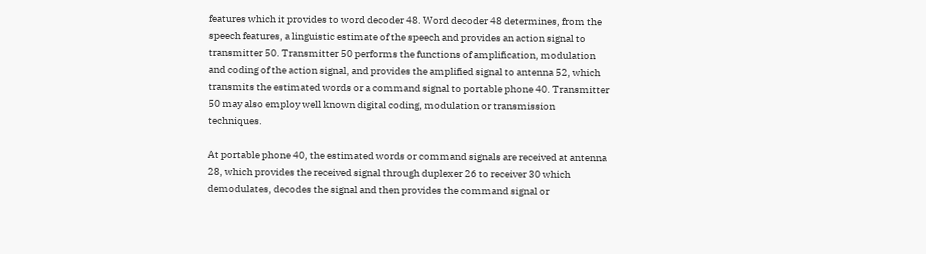features which it provides to word decoder 48. Word decoder 48 determines, from the speech features, a linguistic estimate of the speech and provides an action signal to transmitter 50. Transmitter 50 performs the functions of amplification, modulation and coding of the action signal, and provides the amplified signal to antenna 52, which transmits the estimated words or a command signal to portable phone 40. Transmitter 50 may also employ well known digital coding, modulation or transmission techniques.

At portable phone 40, the estimated words or command signals are received at antenna 28, which provides the received signal through duplexer 26 to receiver 30 which demodulates, decodes the signal and then provides the command signal or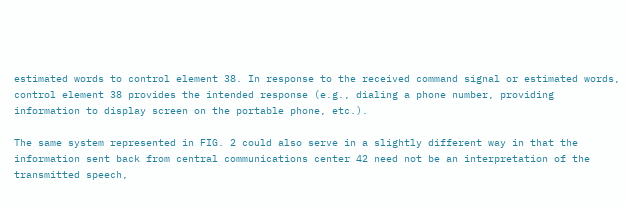estimated words to control element 38. In response to the received command signal or estimated words, control element 38 provides the intended response (e.g., dialing a phone number, providing information to display screen on the portable phone, etc.).

The same system represented in FIG. 2 could also serve in a slightly different way in that the information sent back from central communications center 42 need not be an interpretation of the transmitted speech,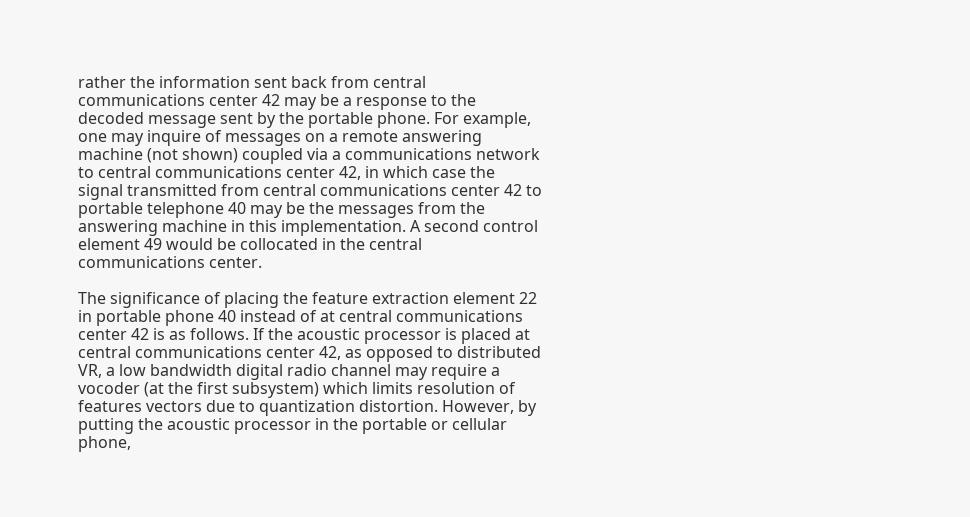rather the information sent back from central communications center 42 may be a response to the decoded message sent by the portable phone. For example, one may inquire of messages on a remote answering machine (not shown) coupled via a communications network to central communications center 42, in which case the signal transmitted from central communications center 42 to portable telephone 40 may be the messages from the answering machine in this implementation. A second control element 49 would be collocated in the central communications center.

The significance of placing the feature extraction element 22 in portable phone 40 instead of at central communications center 42 is as follows. If the acoustic processor is placed at central communications center 42, as opposed to distributed VR, a low bandwidth digital radio channel may require a vocoder (at the first subsystem) which limits resolution of features vectors due to quantization distortion. However, by putting the acoustic processor in the portable or cellular phone,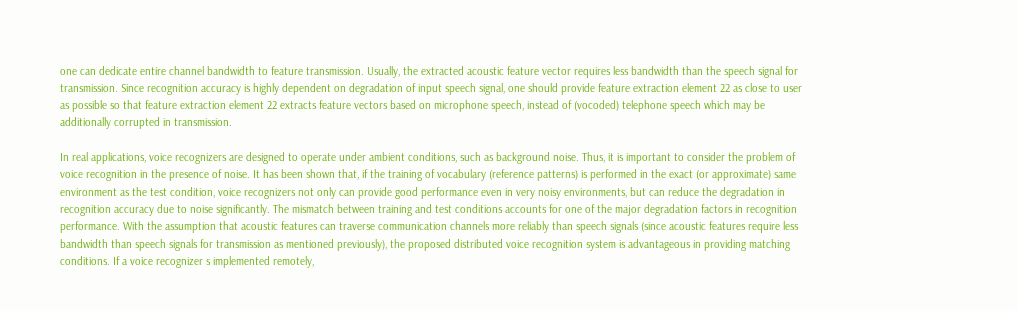one can dedicate entire channel bandwidth to feature transmission. Usually, the extracted acoustic feature vector requires less bandwidth than the speech signal for transmission. Since recognition accuracy is highly dependent on degradation of input speech signal, one should provide feature extraction element 22 as close to user as possible so that feature extraction element 22 extracts feature vectors based on microphone speech, instead of (vocoded) telephone speech which may be additionally corrupted in transmission.

In real applications, voice recognizers are designed to operate under ambient conditions, such as background noise. Thus, it is important to consider the problem of voice recognition in the presence of noise. It has been shown that, if the training of vocabulary (reference patterns) is performed in the exact (or approximate) same environment as the test condition, voice recognizers not only can provide good performance even in very noisy environments, but can reduce the degradation in recognition accuracy due to noise significantly. The mismatch between training and test conditions accounts for one of the major degradation factors in recognition performance. With the assumption that acoustic features can traverse communication channels more reliably than speech signals (since acoustic features require less bandwidth than speech signals for transmission as mentioned previously), the proposed distributed voice recognition system is advantageous in providing matching conditions. If a voice recognizer s implemented remotely,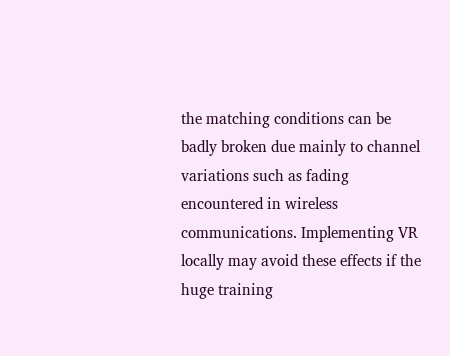the matching conditions can be badly broken due mainly to channel variations such as fading encountered in wireless communications. Implementing VR locally may avoid these effects if the huge training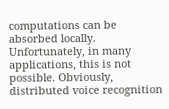computations can be absorbed locally. Unfortunately, in many applications, this is not possible. Obviously, distributed voice recognition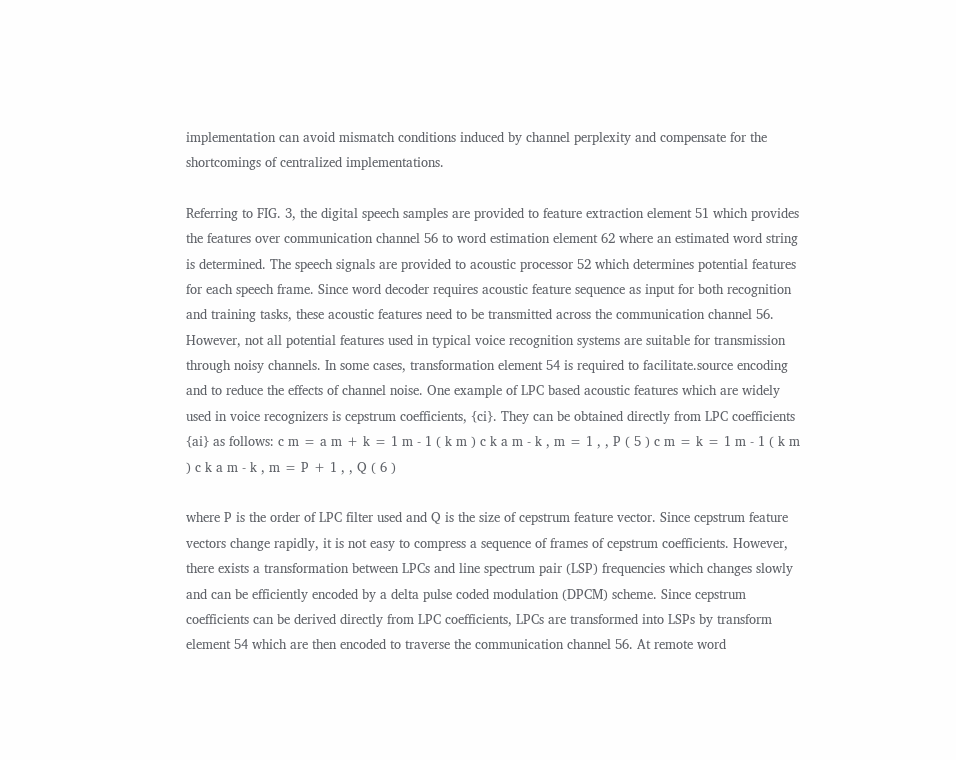implementation can avoid mismatch conditions induced by channel perplexity and compensate for the shortcomings of centralized implementations.

Referring to FIG. 3, the digital speech samples are provided to feature extraction element 51 which provides the features over communication channel 56 to word estimation element 62 where an estimated word string is determined. The speech signals are provided to acoustic processor 52 which determines potential features for each speech frame. Since word decoder requires acoustic feature sequence as input for both recognition and training tasks, these acoustic features need to be transmitted across the communication channel 56. However, not all potential features used in typical voice recognition systems are suitable for transmission through noisy channels. In some cases, transformation element 54 is required to facilitate.source encoding and to reduce the effects of channel noise. One example of LPC based acoustic features which are widely used in voice recognizers is cepstrum coefficients, {ci}. They can be obtained directly from LPC coefficients {ai} as follows: c m = a m + k = 1 m - 1 ( k m ) c k a m - k , m = 1 , , P ( 5 ) c m = k = 1 m - 1 ( k m ) c k a m - k , m = P + 1 , , Q ( 6 )

where P is the order of LPC filter used and Q is the size of cepstrum feature vector. Since cepstrum feature vectors change rapidly, it is not easy to compress a sequence of frames of cepstrum coefficients. However, there exists a transformation between LPCs and line spectrum pair (LSP) frequencies which changes slowly and can be efficiently encoded by a delta pulse coded modulation (DPCM) scheme. Since cepstrum coefficients can be derived directly from LPC coefficients, LPCs are transformed into LSPs by transform element 54 which are then encoded to traverse the communication channel 56. At remote word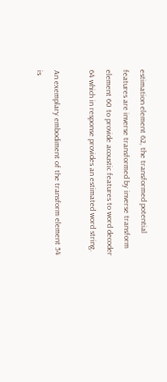estimation element 62, the transformed potential features are inverse transformed by inverse transform element 60 to provide acoustic features to word decoder 64 which in response provides an estimated word string.

An exemplary embodiment of the transform element 54 is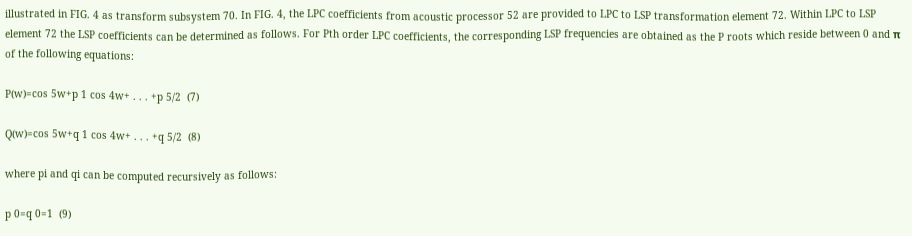illustrated in FIG. 4 as transform subsystem 70. In FIG. 4, the LPC coefficients from acoustic processor 52 are provided to LPC to LSP transformation element 72. Within LPC to LSP element 72 the LSP coefficients can be determined as follows. For Pth order LPC coefficients, the corresponding LSP frequencies are obtained as the P roots which reside between 0 and π of the following equations:

P(w)=cos 5w+p 1 cos 4w+ . . . +p 5/2  (7)

Q(w)=cos 5w+q 1 cos 4w+ . . . +q 5/2  (8)

where pi and qi can be computed recursively as follows:

p 0=q 0=1  (9)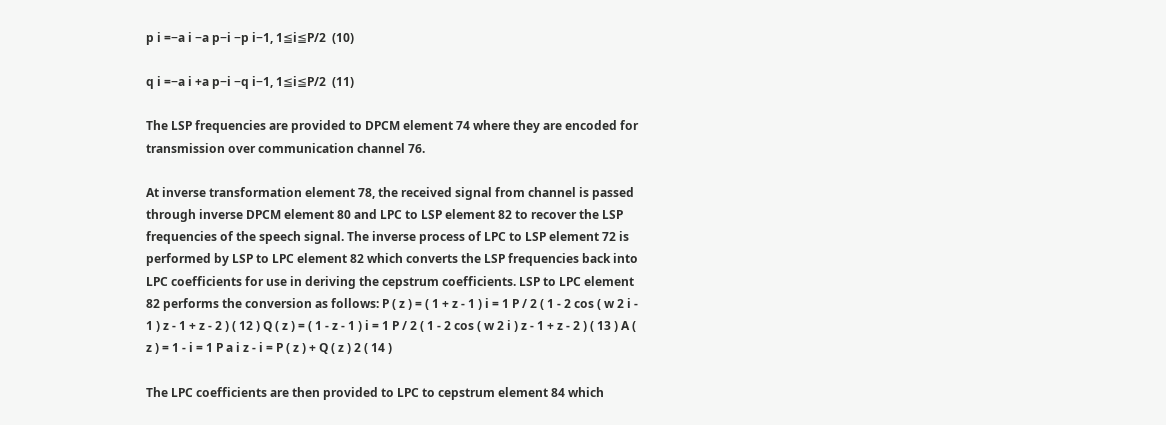p i =−a i −a p−i −p i−1, 1≦i≦P/2  (10)

q i =−a i +a p−i −q i−1, 1≦i≦P/2  (11)

The LSP frequencies are provided to DPCM element 74 where they are encoded for transmission over communication channel 76.

At inverse transformation element 78, the received signal from channel is passed through inverse DPCM element 80 and LPC to LSP element 82 to recover the LSP frequencies of the speech signal. The inverse process of LPC to LSP element 72 is performed by LSP to LPC element 82 which converts the LSP frequencies back into LPC coefficients for use in deriving the cepstrum coefficients. LSP to LPC element 82 performs the conversion as follows: P ( z ) = ( 1 + z - 1 ) i = 1 P / 2 ( 1 - 2 cos ( w 2 i - 1 ) z - 1 + z - 2 ) ( 12 ) Q ( z ) = ( 1 - z - 1 ) i = 1 P / 2 ( 1 - 2 cos ( w 2 i ) z - 1 + z - 2 ) ( 13 ) A ( z ) = 1 - i = 1 P a i z - i = P ( z ) + Q ( z ) 2 ( 14 )

The LPC coefficients are then provided to LPC to cepstrum element 84 which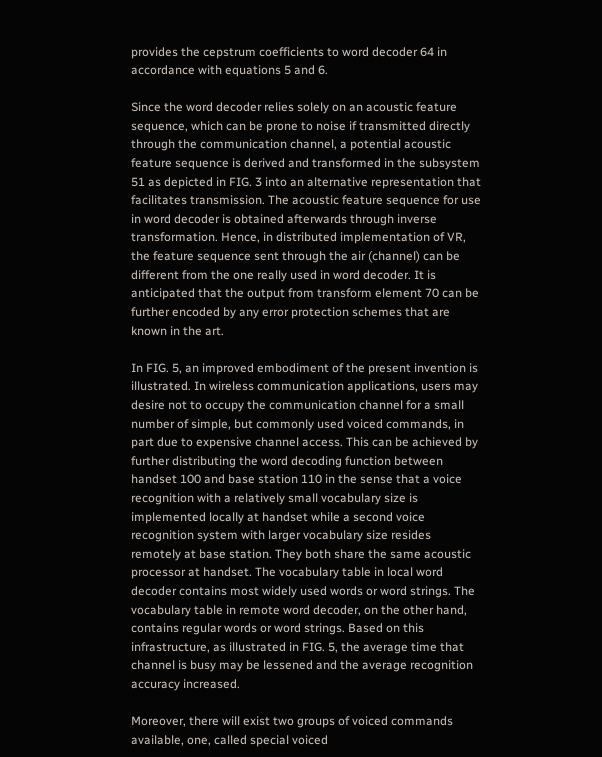provides the cepstrum coefficients to word decoder 64 in accordance with equations 5 and 6.

Since the word decoder relies solely on an acoustic feature sequence, which can be prone to noise if transmitted directly through the communication channel, a potential acoustic feature sequence is derived and transformed in the subsystem 51 as depicted in FIG. 3 into an alternative representation that facilitates transmission. The acoustic feature sequence for use in word decoder is obtained afterwards through inverse transformation. Hence, in distributed implementation of VR, the feature sequence sent through the air (channel) can be different from the one really used in word decoder. It is anticipated that the output from transform element 70 can be further encoded by any error protection schemes that are known in the art.

In FIG. 5, an improved embodiment of the present invention is illustrated. In wireless communication applications, users may desire not to occupy the communication channel for a small number of simple, but commonly used voiced commands, in part due to expensive channel access. This can be achieved by further distributing the word decoding function between handset 100 and base station 110 in the sense that a voice recognition with a relatively small vocabulary size is implemented locally at handset while a second voice recognition system with larger vocabulary size resides remotely at base station. They both share the same acoustic processor at handset. The vocabulary table in local word decoder contains most widely used words or word strings. The vocabulary table in remote word decoder, on the other hand, contains regular words or word strings. Based on this infrastructure, as illustrated in FIG. 5, the average time that channel is busy may be lessened and the average recognition accuracy increased.

Moreover, there will exist two groups of voiced commands available, one, called special voiced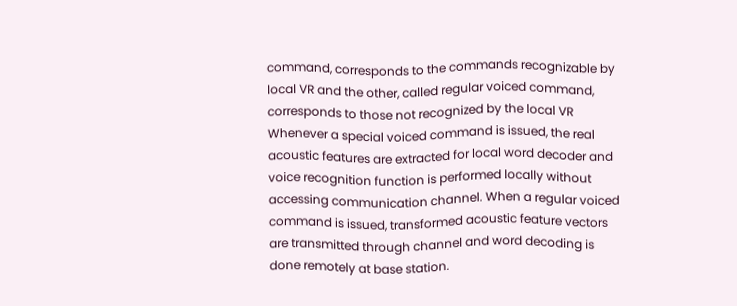command, corresponds to the commands recognizable by local VR and the other, called regular voiced command, corresponds to those not recognized by the local VR Whenever a special voiced command is issued, the real acoustic features are extracted for local word decoder and voice recognition function is performed locally without accessing communication channel. When a regular voiced command is issued, transformed acoustic feature vectors are transmitted through channel and word decoding is done remotely at base station.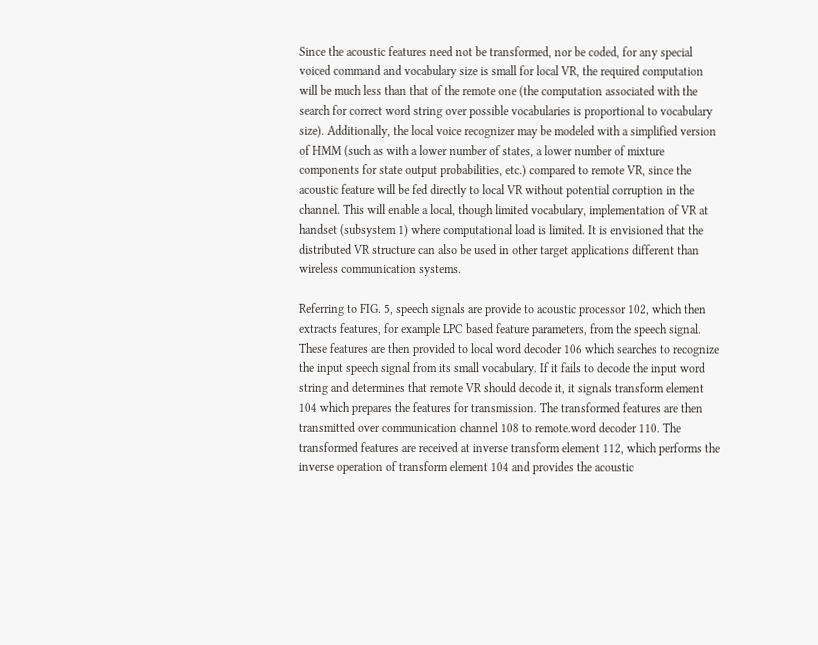Since the acoustic features need not be transformed, nor be coded, for any special voiced command and vocabulary size is small for local VR, the required computation will be much less than that of the remote one (the computation associated with the search for correct word string over possible vocabularies is proportional to vocabulary size). Additionally, the local voice recognizer may be modeled with a simplified version of HMM (such as with a lower number of states, a lower number of mixture components for state output probabilities, etc.) compared to remote VR, since the acoustic feature will be fed directly to local VR without potential corruption in the channel. This will enable a local, though limited vocabulary, implementation of VR at handset (subsystem 1) where computational load is limited. It is envisioned that the distributed VR structure can also be used in other target applications different than wireless communication systems.

Referring to FIG. 5, speech signals are provide to acoustic processor 102, which then extracts features, for example LPC based feature parameters, from the speech signal. These features are then provided to local word decoder 106 which searches to recognize the input speech signal from its small vocabulary. If it fails to decode the input word string and determines that remote VR should decode it, it signals transform element 104 which prepares the features for transmission. The transformed features are then transmitted over communication channel 108 to remote.word decoder 110. The transformed features are received at inverse transform element 112, which performs the inverse operation of transform element 104 and provides the acoustic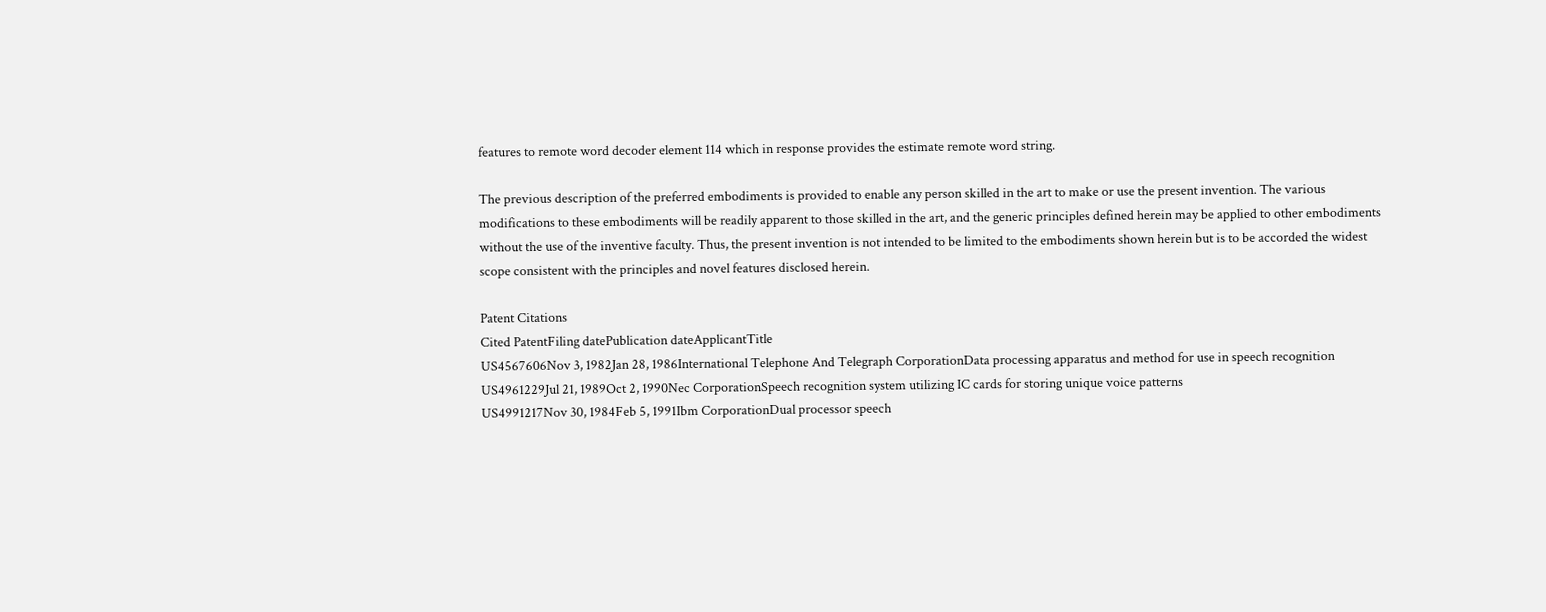features to remote word decoder element 114 which in response provides the estimate remote word string.

The previous description of the preferred embodiments is provided to enable any person skilled in the art to make or use the present invention. The various modifications to these embodiments will be readily apparent to those skilled in the art, and the generic principles defined herein may be applied to other embodiments without the use of the inventive faculty. Thus, the present invention is not intended to be limited to the embodiments shown herein but is to be accorded the widest scope consistent with the principles and novel features disclosed herein.

Patent Citations
Cited PatentFiling datePublication dateApplicantTitle
US4567606Nov 3, 1982Jan 28, 1986International Telephone And Telegraph CorporationData processing apparatus and method for use in speech recognition
US4961229Jul 21, 1989Oct 2, 1990Nec CorporationSpeech recognition system utilizing IC cards for storing unique voice patterns
US4991217Nov 30, 1984Feb 5, 1991Ibm CorporationDual processor speech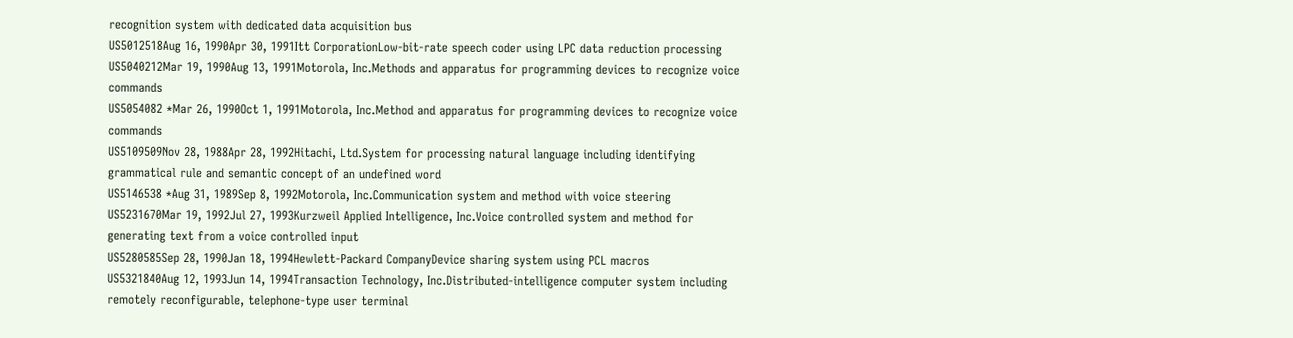recognition system with dedicated data acquisition bus
US5012518Aug 16, 1990Apr 30, 1991Itt CorporationLow-bit-rate speech coder using LPC data reduction processing
US5040212Mar 19, 1990Aug 13, 1991Motorola, Inc.Methods and apparatus for programming devices to recognize voice commands
US5054082 *Mar 26, 1990Oct 1, 1991Motorola, Inc.Method and apparatus for programming devices to recognize voice commands
US5109509Nov 28, 1988Apr 28, 1992Hitachi, Ltd.System for processing natural language including identifying grammatical rule and semantic concept of an undefined word
US5146538 *Aug 31, 1989Sep 8, 1992Motorola, Inc.Communication system and method with voice steering
US5231670Mar 19, 1992Jul 27, 1993Kurzweil Applied Intelligence, Inc.Voice controlled system and method for generating text from a voice controlled input
US5280585Sep 28, 1990Jan 18, 1994Hewlett-Packard CompanyDevice sharing system using PCL macros
US5321840Aug 12, 1993Jun 14, 1994Transaction Technology, Inc.Distributed-intelligence computer system including remotely reconfigurable, telephone-type user terminal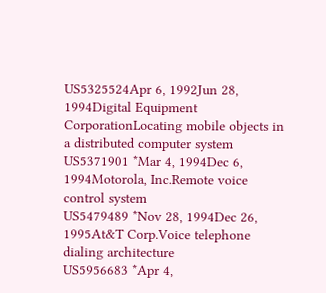US5325524Apr 6, 1992Jun 28, 1994Digital Equipment CorporationLocating mobile objects in a distributed computer system
US5371901 *Mar 4, 1994Dec 6, 1994Motorola, Inc.Remote voice control system
US5479489 *Nov 28, 1994Dec 26, 1995At&T Corp.Voice telephone dialing architecture
US5956683 *Apr 4,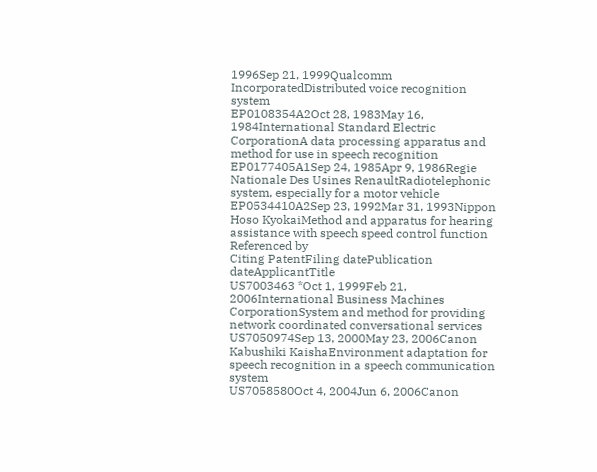1996Sep 21, 1999Qualcomm IncorporatedDistributed voice recognition system
EP0108354A2Oct 28, 1983May 16, 1984International Standard Electric CorporationA data processing apparatus and method for use in speech recognition
EP0177405A1Sep 24, 1985Apr 9, 1986Regie Nationale Des Usines RenaultRadiotelephonic system, especially for a motor vehicle
EP0534410A2Sep 23, 1992Mar 31, 1993Nippon Hoso KyokaiMethod and apparatus for hearing assistance with speech speed control function
Referenced by
Citing PatentFiling datePublication dateApplicantTitle
US7003463 *Oct 1, 1999Feb 21, 2006International Business Machines CorporationSystem and method for providing network coordinated conversational services
US7050974Sep 13, 2000May 23, 2006Canon Kabushiki KaishaEnvironment adaptation for speech recognition in a speech communication system
US7058580Oct 4, 2004Jun 6, 2006Canon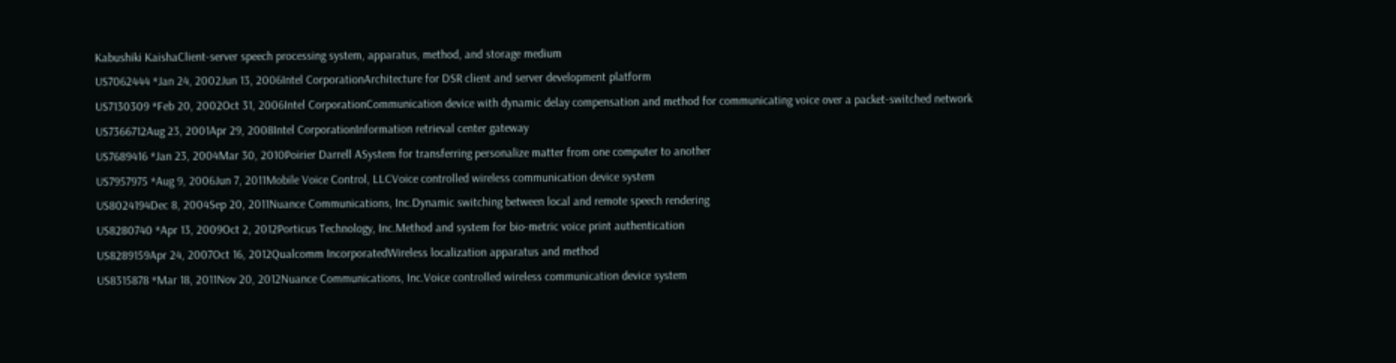Kabushiki KaishaClient-server speech processing system, apparatus, method, and storage medium
US7062444 *Jan 24, 2002Jun 13, 2006Intel CorporationArchitecture for DSR client and server development platform
US7130309 *Feb 20, 2002Oct 31, 2006Intel CorporationCommunication device with dynamic delay compensation and method for communicating voice over a packet-switched network
US7366712Aug 23, 2001Apr 29, 2008Intel CorporationInformation retrieval center gateway
US7689416 *Jan 23, 2004Mar 30, 2010Poirier Darrell ASystem for transferring personalize matter from one computer to another
US7957975 *Aug 9, 2006Jun 7, 2011Mobile Voice Control, LLCVoice controlled wireless communication device system
US8024194Dec 8, 2004Sep 20, 2011Nuance Communications, Inc.Dynamic switching between local and remote speech rendering
US8280740 *Apr 13, 2009Oct 2, 2012Porticus Technology, Inc.Method and system for bio-metric voice print authentication
US8289159Apr 24, 2007Oct 16, 2012Qualcomm IncorporatedWireless localization apparatus and method
US8315878 *Mar 18, 2011Nov 20, 2012Nuance Communications, Inc.Voice controlled wireless communication device system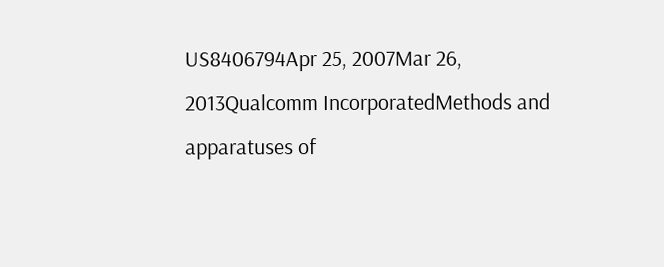US8406794Apr 25, 2007Mar 26, 2013Qualcomm IncorporatedMethods and apparatuses of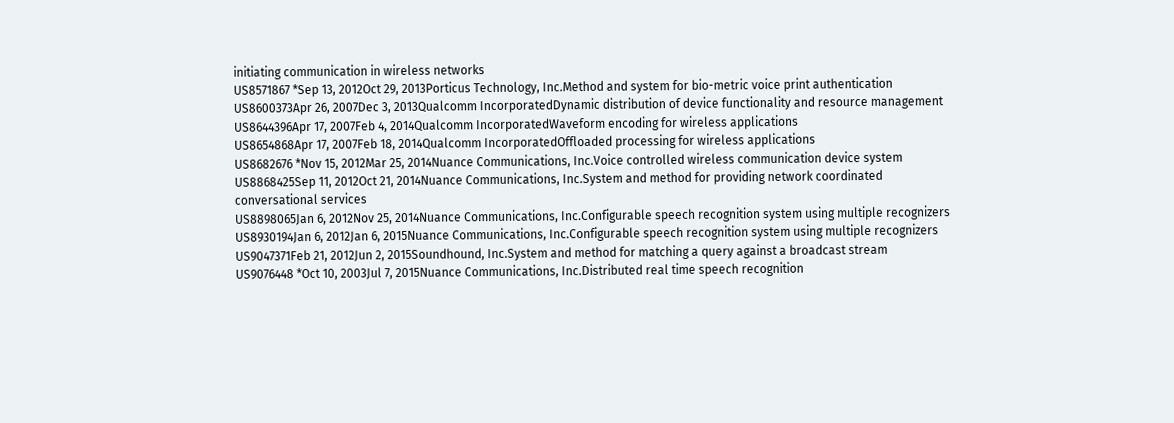initiating communication in wireless networks
US8571867 *Sep 13, 2012Oct 29, 2013Porticus Technology, Inc.Method and system for bio-metric voice print authentication
US8600373Apr 26, 2007Dec 3, 2013Qualcomm IncorporatedDynamic distribution of device functionality and resource management
US8644396Apr 17, 2007Feb 4, 2014Qualcomm IncorporatedWaveform encoding for wireless applications
US8654868Apr 17, 2007Feb 18, 2014Qualcomm IncorporatedOffloaded processing for wireless applications
US8682676 *Nov 15, 2012Mar 25, 2014Nuance Communications, Inc.Voice controlled wireless communication device system
US8868425Sep 11, 2012Oct 21, 2014Nuance Communications, Inc.System and method for providing network coordinated conversational services
US8898065Jan 6, 2012Nov 25, 2014Nuance Communications, Inc.Configurable speech recognition system using multiple recognizers
US8930194Jan 6, 2012Jan 6, 2015Nuance Communications, Inc.Configurable speech recognition system using multiple recognizers
US9047371Feb 21, 2012Jun 2, 2015Soundhound, Inc.System and method for matching a query against a broadcast stream
US9076448 *Oct 10, 2003Jul 7, 2015Nuance Communications, Inc.Distributed real time speech recognition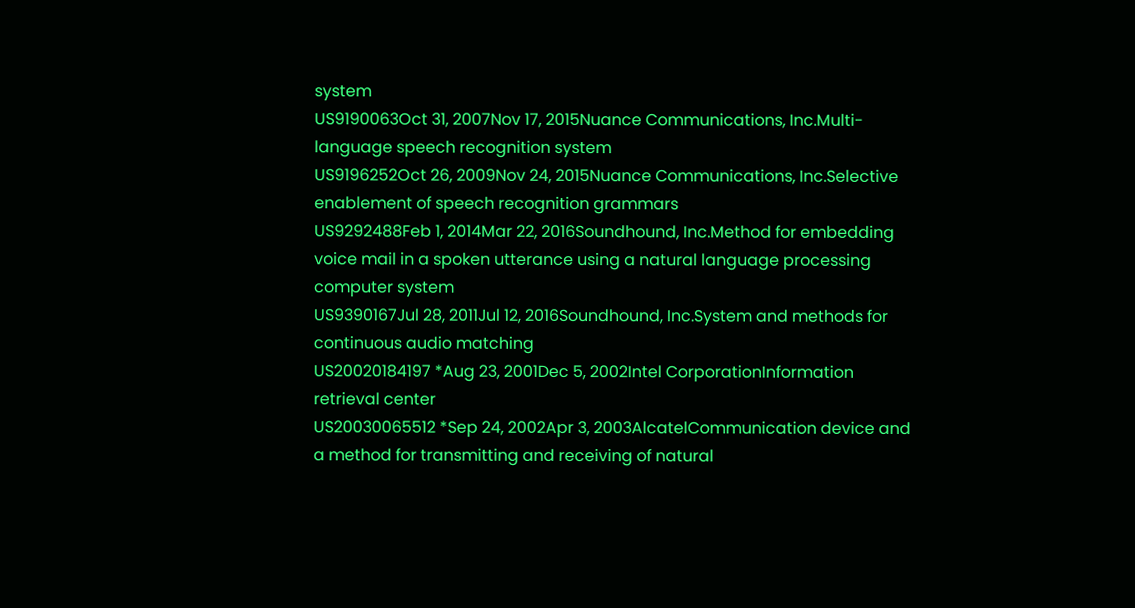system
US9190063Oct 31, 2007Nov 17, 2015Nuance Communications, Inc.Multi-language speech recognition system
US9196252Oct 26, 2009Nov 24, 2015Nuance Communications, Inc.Selective enablement of speech recognition grammars
US9292488Feb 1, 2014Mar 22, 2016Soundhound, Inc.Method for embedding voice mail in a spoken utterance using a natural language processing computer system
US9390167Jul 28, 2011Jul 12, 2016Soundhound, Inc.System and methods for continuous audio matching
US20020184197 *Aug 23, 2001Dec 5, 2002Intel CorporationInformation retrieval center
US20030065512 *Sep 24, 2002Apr 3, 2003AlcatelCommunication device and a method for transmitting and receiving of natural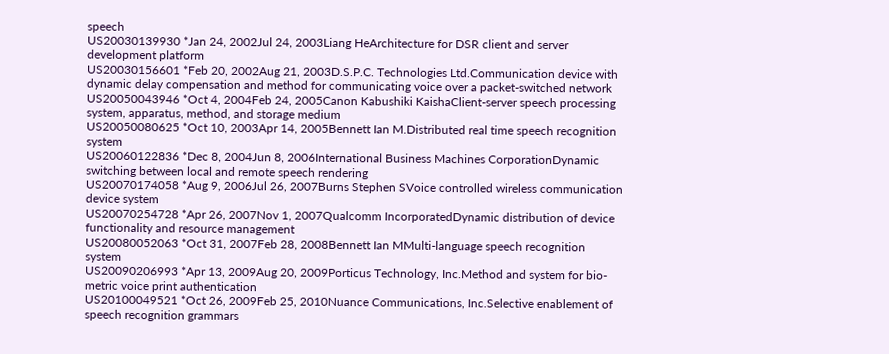speech
US20030139930 *Jan 24, 2002Jul 24, 2003Liang HeArchitecture for DSR client and server development platform
US20030156601 *Feb 20, 2002Aug 21, 2003D.S.P.C. Technologies Ltd.Communication device with dynamic delay compensation and method for communicating voice over a packet-switched network
US20050043946 *Oct 4, 2004Feb 24, 2005Canon Kabushiki KaishaClient-server speech processing system, apparatus, method, and storage medium
US20050080625 *Oct 10, 2003Apr 14, 2005Bennett Ian M.Distributed real time speech recognition system
US20060122836 *Dec 8, 2004Jun 8, 2006International Business Machines CorporationDynamic switching between local and remote speech rendering
US20070174058 *Aug 9, 2006Jul 26, 2007Burns Stephen SVoice controlled wireless communication device system
US20070254728 *Apr 26, 2007Nov 1, 2007Qualcomm IncorporatedDynamic distribution of device functionality and resource management
US20080052063 *Oct 31, 2007Feb 28, 2008Bennett Ian MMulti-language speech recognition system
US20090206993 *Apr 13, 2009Aug 20, 2009Porticus Technology, Inc.Method and system for bio-metric voice print authentication
US20100049521 *Oct 26, 2009Feb 25, 2010Nuance Communications, Inc.Selective enablement of speech recognition grammars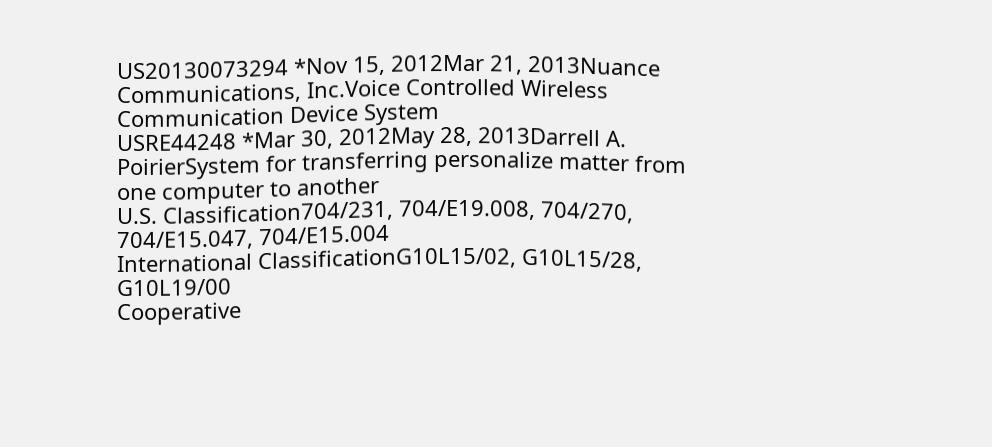US20130073294 *Nov 15, 2012Mar 21, 2013Nuance Communications, Inc.Voice Controlled Wireless Communication Device System
USRE44248 *Mar 30, 2012May 28, 2013Darrell A. PoirierSystem for transferring personalize matter from one computer to another
U.S. Classification704/231, 704/E19.008, 704/270, 704/E15.047, 704/E15.004
International ClassificationG10L15/02, G10L15/28, G10L19/00
Cooperative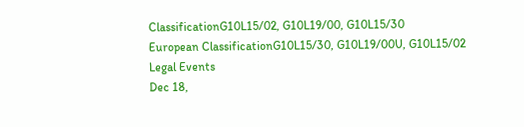ClassificationG10L15/02, G10L19/00, G10L15/30
European ClassificationG10L15/30, G10L19/00U, G10L15/02
Legal Events
Dec 18,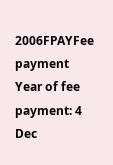2006FPAYFee payment
Year of fee payment: 4
Dec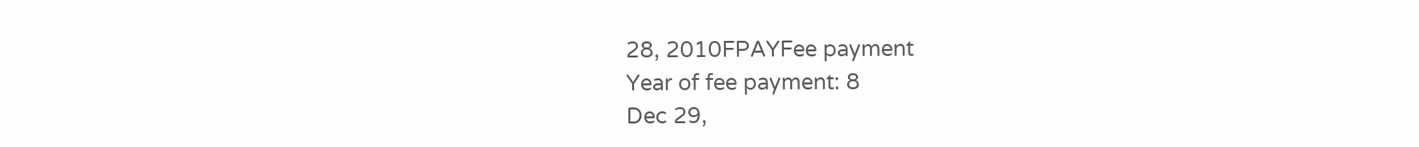28, 2010FPAYFee payment
Year of fee payment: 8
Dec 29,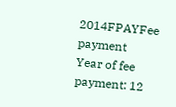2014FPAYFee payment
Year of fee payment: 12